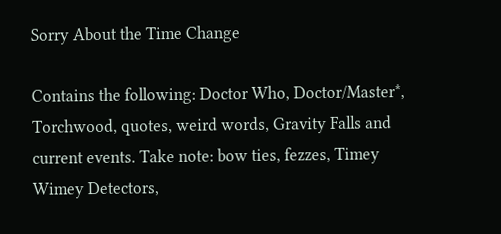Sorry About the Time Change

Contains the following: Doctor Who, Doctor/Master*, Torchwood, quotes, weird words, Gravity Falls and current events. Take note: bow ties, fezzes, Timey Wimey Detectors,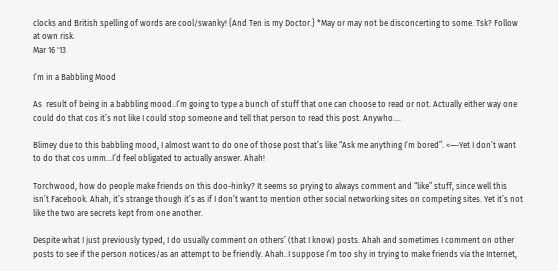clocks and British spelling of words are cool/swanky! {And Ten is my Doctor.} *May or may not be disconcerting to some. Tsk? Follow at own risk.
Mar 16 '13

I’m in a Babbling Mood

As  result of being in a babbling mood..I’m going to type a bunch of stuff that one can choose to read or not. Actually either way one could do that cos it’s not like I could stop someone and tell that person to read this post. Anywho….

Blimey due to this babbling mood, I almost want to do one of those post that’s like “Ask me anything I’m bored”. <—-Yet I don’t want to do that cos umm…I’d feel obligated to actually answer. Ahah!

Torchwood, how do people make friends on this doo-hinky? It seems so prying to always comment and “like” stuff, since well this isn’t Facebook. Ahah, it’s strange though it’s as if I don’t want to mention other social networking sites on competing sites. Yet it’s not like the two are secrets kept from one another.

Despite what I just previously typed, I do usually comment on others’ (that I know) posts. Ahah and sometimes I comment on other posts to see if the person notices/as an attempt to be friendly. Ahah..I suppose I’m too shy in trying to make friends via the Internet,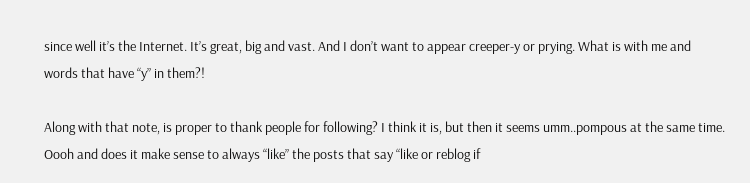since well it’s the Internet. It’s great, big and vast. And I don’t want to appear creeper-y or prying. What is with me and words that have “y” in them?!

Along with that note, is proper to thank people for following? I think it is, but then it seems umm..pompous at the same time. Oooh and does it make sense to always “like” the posts that say “like or reblog if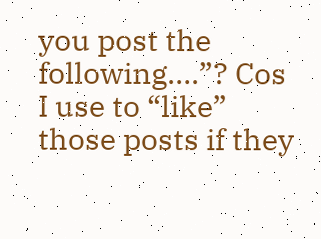you post the following….”? Cos I use to “like” those posts if they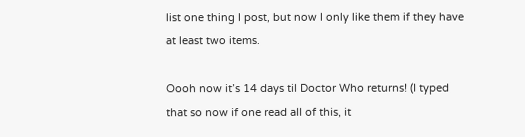list one thing I post, but now I only like them if they have at least two items.

Oooh now it’s 14 days til Doctor Who returns! (I typed that so now if one read all of this, it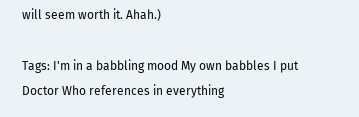will seem worth it. Ahah.)

Tags: I'm in a babbling mood My own babbles I put Doctor Who references in everything